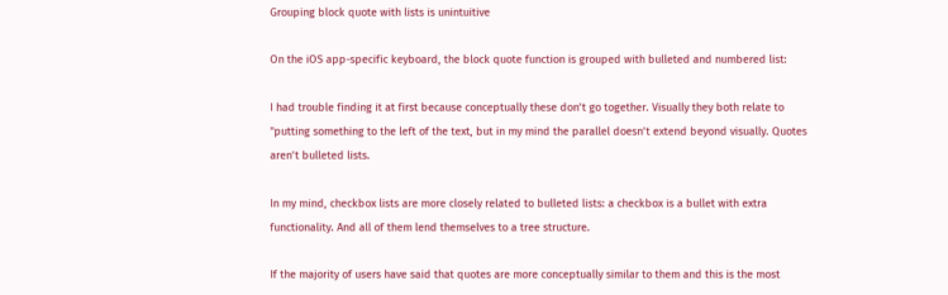Grouping block quote with lists is unintuitive

On the iOS app-specific keyboard, the block quote function is grouped with bulleted and numbered list:

I had trouble finding it at first because conceptually these don’t go together. Visually they both relate to "putting something to the left of the text, but in my mind the parallel doesn’t extend beyond visually. Quotes aren’t bulleted lists.

In my mind, checkbox lists are more closely related to bulleted lists: a checkbox is a bullet with extra functionality. And all of them lend themselves to a tree structure.

If the majority of users have said that quotes are more conceptually similar to them and this is the most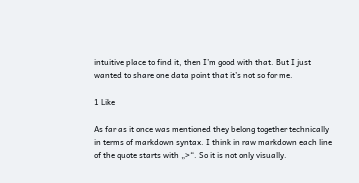intuitive place to find it, then I’m good with that. But I just wanted to share one data point that it’s not so for me.

1 Like

As far as it once was mentioned they belong together technically in terms of markdown syntax. I think in raw markdown each line of the quote starts with „>“. So it is not only visually.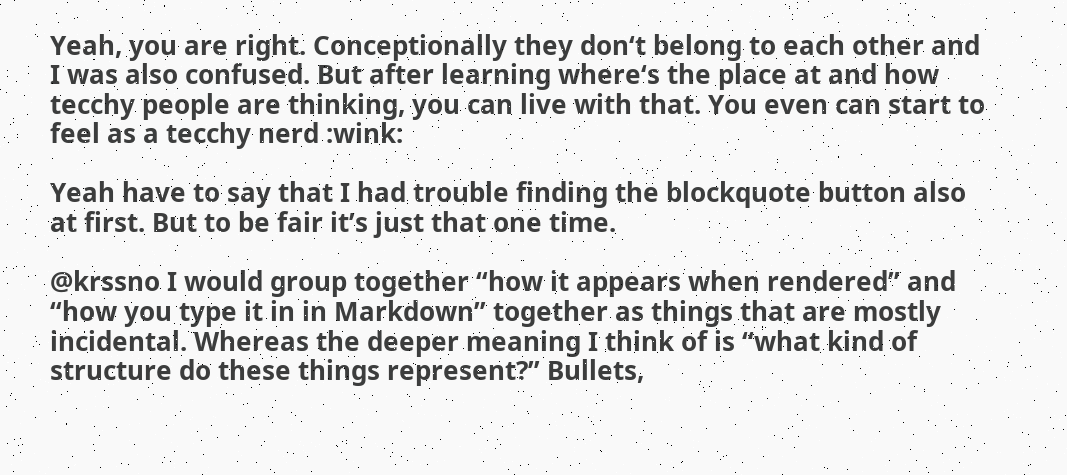Yeah, you are right. Conceptionally they don‘t belong to each other and I was also confused. But after learning where‘s the place at and how tecchy people are thinking, you can live with that. You even can start to feel as a tecchy nerd :wink:

Yeah have to say that I had trouble finding the blockquote button also at first. But to be fair it’s just that one time.

@krssno I would group together “how it appears when rendered” and “how you type it in in Markdown” together as things that are mostly incidental. Whereas the deeper meaning I think of is “what kind of structure do these things represent?” Bullets,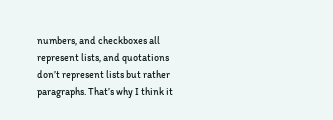numbers, and checkboxes all represent lists, and quotations don’t represent lists but rather paragraphs. That’s why I think it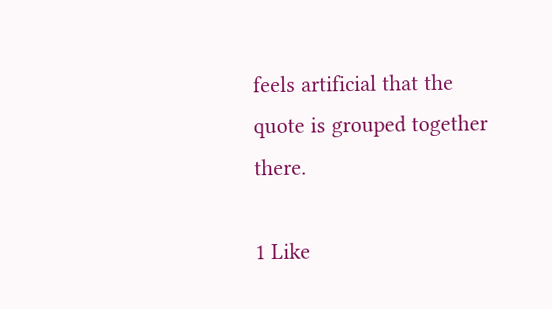feels artificial that the quote is grouped together there.

1 Like